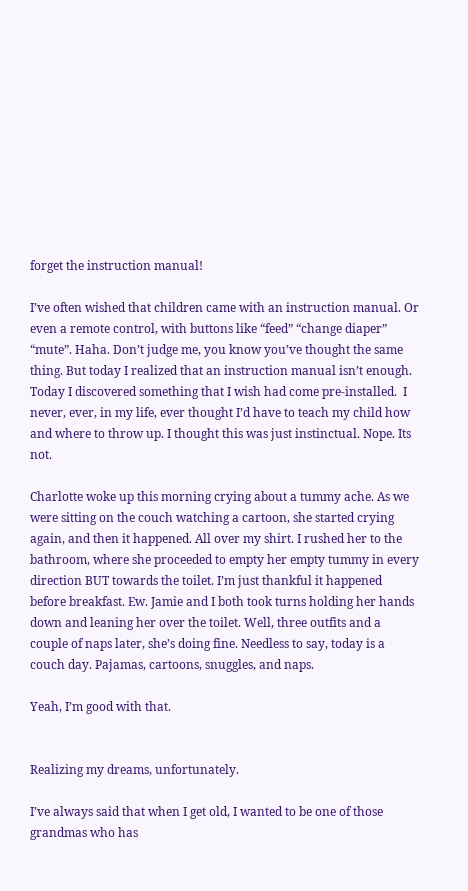forget the instruction manual!

I’ve often wished that children came with an instruction manual. Or even a remote control, with buttons like “feed” “change diaper” “mute”. Haha. Don’t judge me, you know you’ve thought the same thing. But today I realized that an instruction manual isn’t enough. Today I discovered something that I wish had come pre-installed.  I never, ever, in my life, ever thought I’d have to teach my child how and where to throw up. I thought this was just instinctual. Nope. Its not.

Charlotte woke up this morning crying about a tummy ache. As we were sitting on the couch watching a cartoon, she started crying again, and then it happened. All over my shirt. I rushed her to the bathroom, where she proceeded to empty her empty tummy in every direction BUT towards the toilet. I’m just thankful it happened before breakfast. Ew. Jamie and I both took turns holding her hands down and leaning her over the toilet. Well, three outfits and a couple of naps later, she’s doing fine. Needless to say, today is a couch day. Pajamas, cartoons, snuggles, and naps.

Yeah, I’m good with that.


Realizing my dreams, unfortunately.

I’ve always said that when I get old, I wanted to be one of those grandmas who has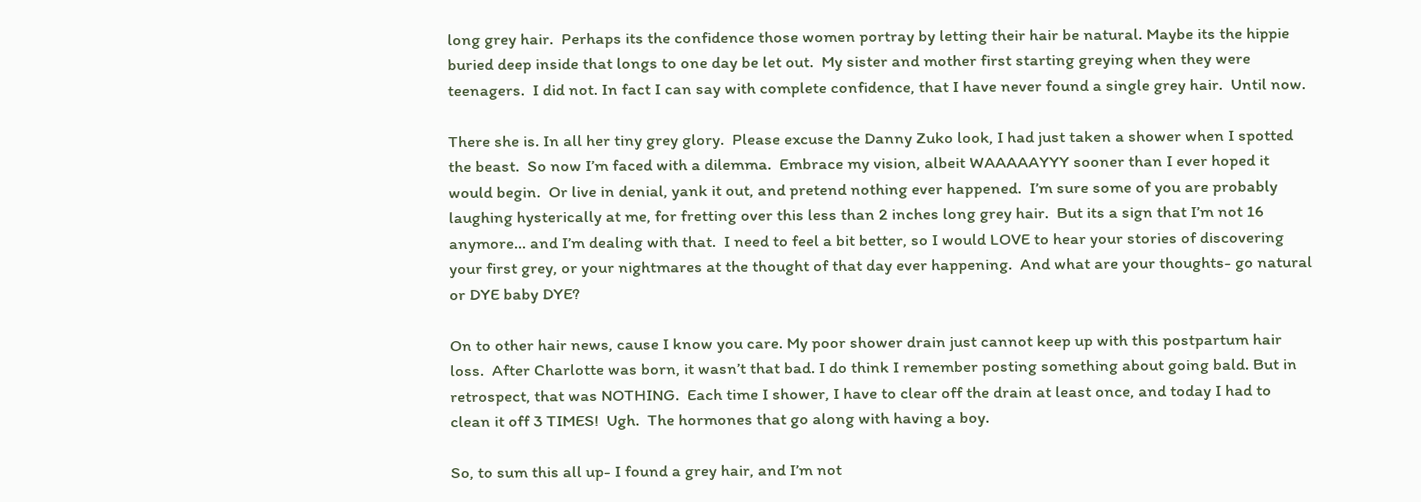long grey hair.  Perhaps its the confidence those women portray by letting their hair be natural. Maybe its the hippie buried deep inside that longs to one day be let out.  My sister and mother first starting greying when they were teenagers.  I did not. In fact I can say with complete confidence, that I have never found a single grey hair.  Until now.

There she is. In all her tiny grey glory.  Please excuse the Danny Zuko look, I had just taken a shower when I spotted the beast.  So now I’m faced with a dilemma.  Embrace my vision, albeit WAAAAAYYY sooner than I ever hoped it would begin.  Or live in denial, yank it out, and pretend nothing ever happened.  I’m sure some of you are probably laughing hysterically at me, for fretting over this less than 2 inches long grey hair.  But its a sign that I’m not 16 anymore… and I’m dealing with that.  I need to feel a bit better, so I would LOVE to hear your stories of discovering your first grey, or your nightmares at the thought of that day ever happening.  And what are your thoughts- go natural or DYE baby DYE?

On to other hair news, cause I know you care. My poor shower drain just cannot keep up with this postpartum hair loss.  After Charlotte was born, it wasn’t that bad. I do think I remember posting something about going bald. But in retrospect, that was NOTHING.  Each time I shower, I have to clear off the drain at least once, and today I had to clean it off 3 TIMES!  Ugh.  The hormones that go along with having a boy.

So, to sum this all up- I found a grey hair, and I’m not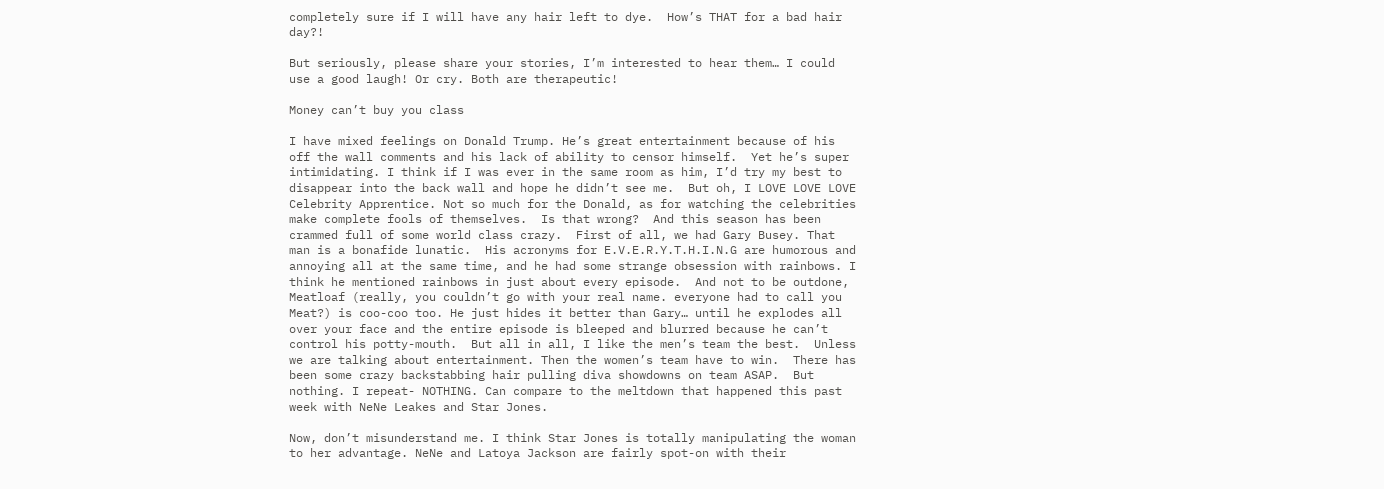completely sure if I will have any hair left to dye.  How’s THAT for a bad hair day?!

But seriously, please share your stories, I’m interested to hear them… I could use a good laugh! Or cry. Both are therapeutic!

Money can’t buy you class

I have mixed feelings on Donald Trump. He’s great entertainment because of his off the wall comments and his lack of ability to censor himself.  Yet he’s super intimidating. I think if I was ever in the same room as him, I’d try my best to disappear into the back wall and hope he didn’t see me.  But oh, I LOVE LOVE LOVE Celebrity Apprentice. Not so much for the Donald, as for watching the celebrities make complete fools of themselves.  Is that wrong?  And this season has been crammed full of some world class crazy.  First of all, we had Gary Busey. That man is a bonafide lunatic.  His acronyms for E.V.E.R.Y.T.H.I.N.G are humorous and annoying all at the same time, and he had some strange obsession with rainbows. I think he mentioned rainbows in just about every episode.  And not to be outdone, Meatloaf (really, you couldn’t go with your real name. everyone had to call you Meat?) is coo-coo too. He just hides it better than Gary… until he explodes all over your face and the entire episode is bleeped and blurred because he can’t control his potty-mouth.  But all in all, I like the men’s team the best.  Unless we are talking about entertainment. Then the women’s team have to win.  There has been some crazy backstabbing hair pulling diva showdowns on team ASAP.  But nothing. I repeat- NOTHING. Can compare to the meltdown that happened this past week with NeNe Leakes and Star Jones.

Now, don’t misunderstand me. I think Star Jones is totally manipulating the woman to her advantage. NeNe and Latoya Jackson are fairly spot-on with their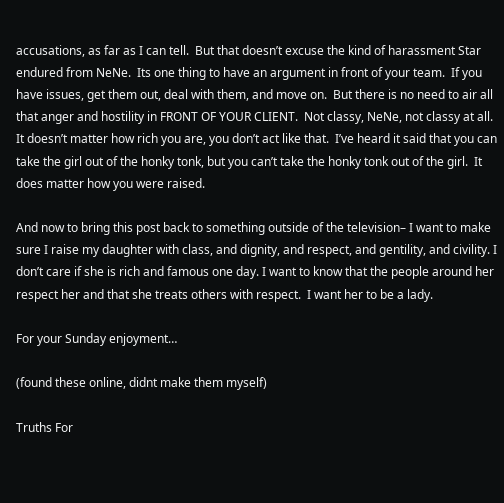accusations, as far as I can tell.  But that doesn’t excuse the kind of harassment Star endured from NeNe.  Its one thing to have an argument in front of your team.  If you have issues, get them out, deal with them, and move on.  But there is no need to air all that anger and hostility in FRONT OF YOUR CLIENT.  Not classy, NeNe, not classy at all.  It doesn’t matter how rich you are, you don’t act like that.  I’ve heard it said that you can take the girl out of the honky tonk, but you can’t take the honky tonk out of the girl.  It does matter how you were raised.

And now to bring this post back to something outside of the television– I want to make sure I raise my daughter with class, and dignity, and respect, and gentility, and civility. I don’t care if she is rich and famous one day. I want to know that the people around her respect her and that she treats others with respect.  I want her to be a lady.

For your Sunday enjoyment…

(found these online, didnt make them myself)

Truths For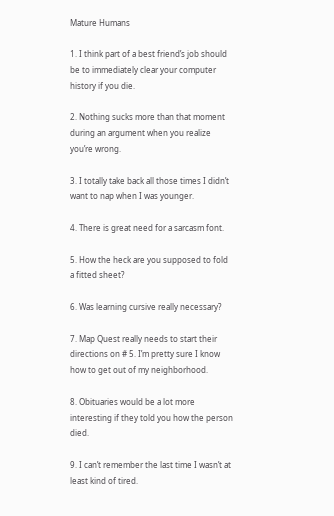Mature Humans

1. I think part of a best friend’s job should be to immediately clear your computer history if you die.

2. Nothing sucks more than that moment during an argument when you realize you’re wrong.

3. I totally take back all those times I didn’t want to nap when I was younger.

4. There is great need for a sarcasm font.

5. How the heck are you supposed to fold a fitted sheet?

6. Was learning cursive really necessary?

7. Map Quest really needs to start their directions on # 5. I’m pretty sure I know how to get out of my neighborhood.

8. Obituaries would be a lot more interesting if they told you how the person died.

9. I can’t remember the last time I wasn’t at least kind of tired.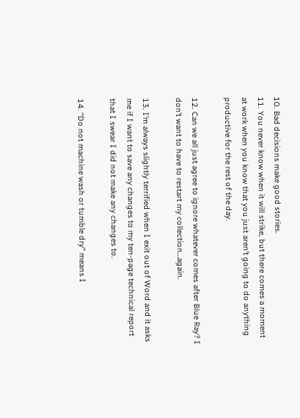10. Bad decisions make good stories.
11. You never know when it will strike, but there comes a moment at work when you know that you just aren’t going to do anything productive for the rest of the day.

12. Can we all just agree to ignore whatever comes after Blue Ray? I don’t want to have to restart my collection…again.

13. I’m always slightly terrified when I exit out of Word and it asks me if I want to save any changes to my ten-page technical report that I swear I did not make any changes to.

14. “Do not machine wash or tumble dry” means I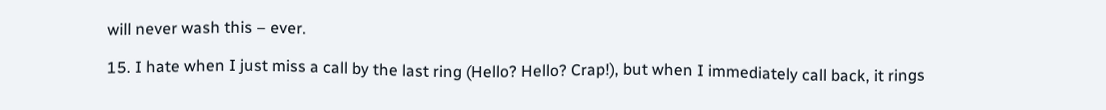will never wash this – ever.

15. I hate when I just miss a call by the last ring (Hello? Hello? Crap!), but when I immediately call back, it rings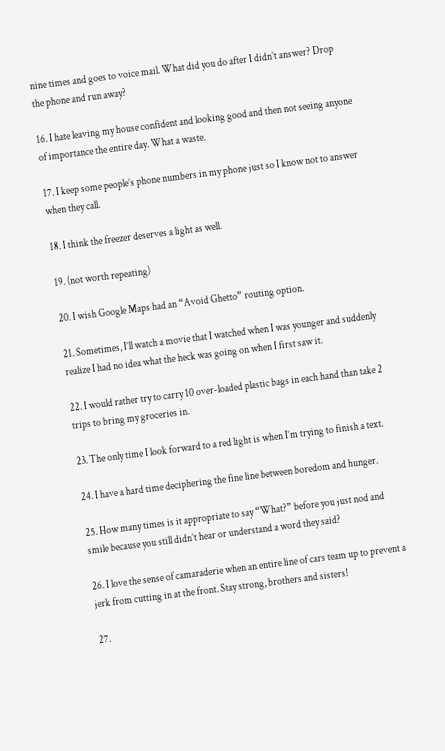nine times and goes to voice mail. What did you do after I didn’t answer? Drop the phone and run away?

16. I hate leaving my house confident and looking good and then not seeing anyone of importance the entire day. What a waste.

17. I keep some people’s phone numbers in my phone just so I know not to answer when they call.

18. I think the freezer deserves a light as well.

19. (not worth repeating)

20. I wish Google Maps had an “Avoid Ghetto” routing option.

21. Sometimes, I’ll watch a movie that I watched when I was younger and suddenly realize I had no idea what the heck was going on when I first saw it.

22. I would rather try to carry 10 over-loaded plastic bags in each hand than take 2 trips to bring my groceries in.

23. The only time I look forward to a red light is when I’m trying to finish a text.

24. I have a hard time deciphering the fine line between boredom and hunger.

25. How many times is it appropriate to say “What?” before you just nod and smile because you still didn’t hear or understand a word they said?

26. I love the sense of camaraderie when an entire line of cars team up to prevent a jerk from cutting in at the front. Stay strong, brothers and sisters!

27.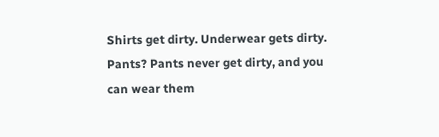Shirts get dirty. Underwear gets dirty. Pants? Pants never get dirty, and you can wear them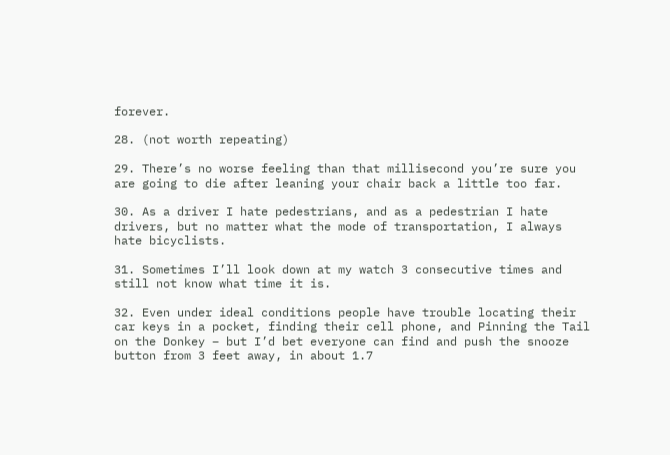forever.

28. (not worth repeating)

29. There’s no worse feeling than that millisecond you’re sure you are going to die after leaning your chair back a little too far.

30. As a driver I hate pedestrians, and as a pedestrian I hate drivers, but no matter what the mode of transportation, I always hate bicyclists.

31. Sometimes I’ll look down at my watch 3 consecutive times and still not know what time it is.

32. Even under ideal conditions people have trouble locating their car keys in a pocket, finding their cell phone, and Pinning the Tail on the Donkey – but I’d bet everyone can find and push the snooze button from 3 feet away, in about 1.7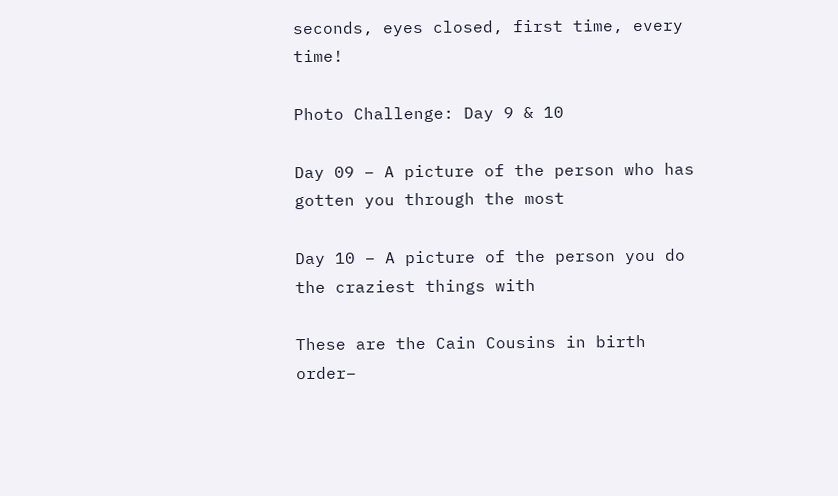seconds, eyes closed, first time, every time!

Photo Challenge: Day 9 & 10

Day 09 – A picture of the person who has gotten you through the most

Day 10 – A picture of the person you do the craziest things with

These are the Cain Cousins in birth order–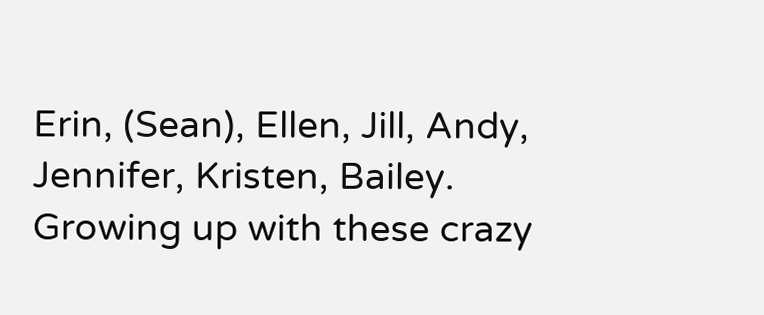Erin, (Sean), Ellen, Jill, Andy, Jennifer, Kristen, Bailey.  Growing up with these crazy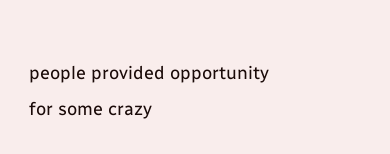people provided opportunity for some crazy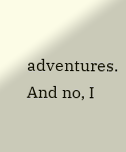adventures.  And no, I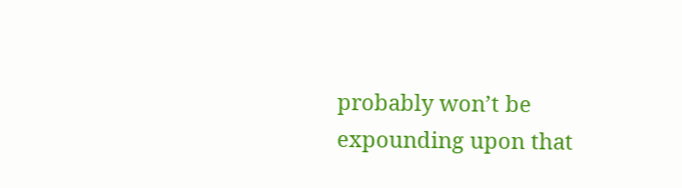probably won’t be expounding upon that